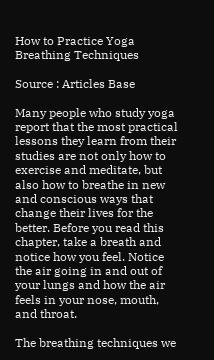How to Practice Yoga Breathing Techniques

Source : Articles Base

Many people who study yoga report that the most practical lessons they learn from their studies are not only how to exercise and meditate, but also how to breathe in new and conscious ways that change their lives for the better. Before you read this chapter, take a breath and notice how you feel. Notice the air going in and out of your lungs and how the air feels in your nose, mouth, and throat.

The breathing techniques we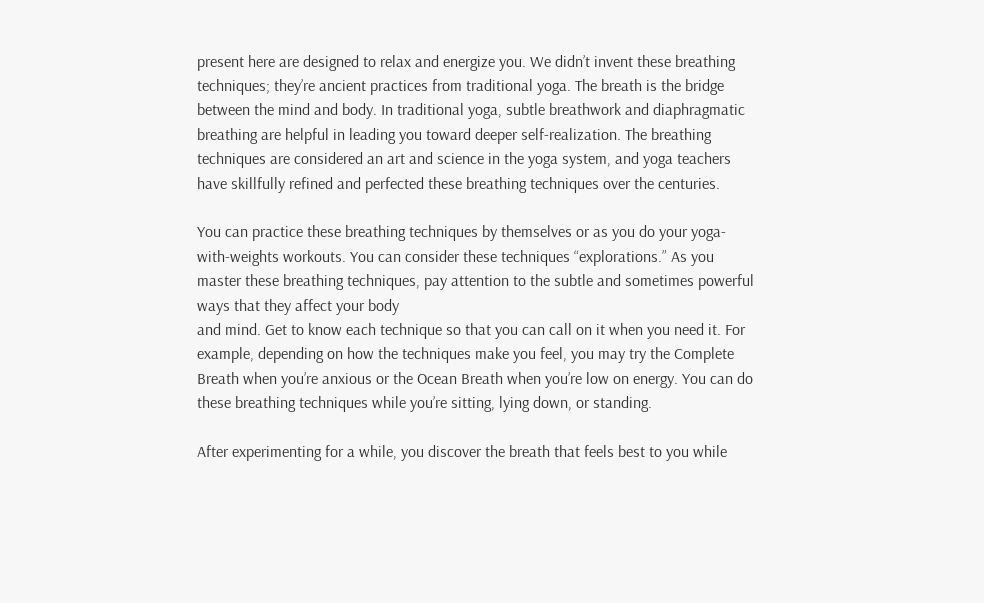present here are designed to relax and energize you. We didn’t invent these breathing techniques; they’re ancient practices from traditional yoga. The breath is the bridge between the mind and body. In traditional yoga, subtle breathwork and diaphragmatic breathing are helpful in leading you toward deeper self-realization. The breathing techniques are considered an art and science in the yoga system, and yoga teachers have skillfully refined and perfected these breathing techniques over the centuries.

You can practice these breathing techniques by themselves or as you do your yoga-with-weights workouts. You can consider these techniques “explorations.” As you master these breathing techniques, pay attention to the subtle and sometimes powerful ways that they affect your body
and mind. Get to know each technique so that you can call on it when you need it. For example, depending on how the techniques make you feel, you may try the Complete Breath when you’re anxious or the Ocean Breath when you’re low on energy. You can do these breathing techniques while you’re sitting, lying down, or standing.

After experimenting for a while, you discover the breath that feels best to you while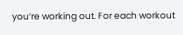you’re working out. For each workout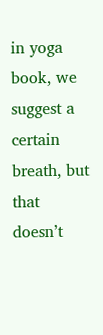in yoga book, we suggest a certain breath, but that doesn’t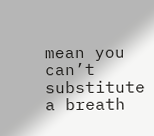mean you can’t substitute a breath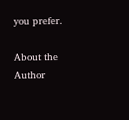you prefer.

About the Author